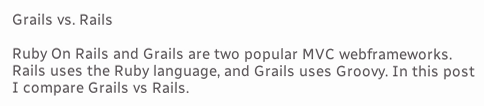Grails vs. Rails

Ruby On Rails and Grails are two popular MVC webframeworks. Rails uses the Ruby language, and Grails uses Groovy. In this post I compare Grails vs Rails.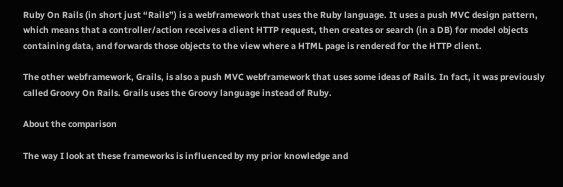Ruby On Rails (in short just “Rails”) is a webframework that uses the Ruby language. It uses a push MVC design pattern, which means that a controller/action receives a client HTTP request, then creates or search (in a DB) for model objects containing data, and forwards those objects to the view where a HTML page is rendered for the HTTP client.

The other webframework, Grails, is also a push MVC webframework that uses some ideas of Rails. In fact, it was previously called Groovy On Rails. Grails uses the Groovy language instead of Ruby.

About the comparison

The way I look at these frameworks is influenced by my prior knowledge and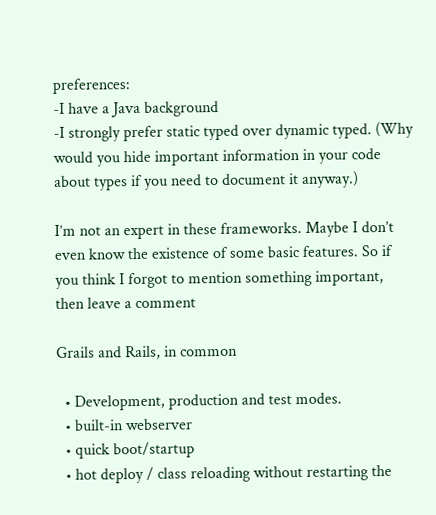preferences:
-I have a Java background
-I strongly prefer static typed over dynamic typed. (Why would you hide important information in your code about types if you need to document it anyway.)

I’m not an expert in these frameworks. Maybe I don’t even know the existence of some basic features. So if you think I forgot to mention something important, then leave a comment

Grails and Rails, in common

  • Development, production and test modes.
  • built-in webserver
  • quick boot/startup
  • hot deploy / class reloading without restarting the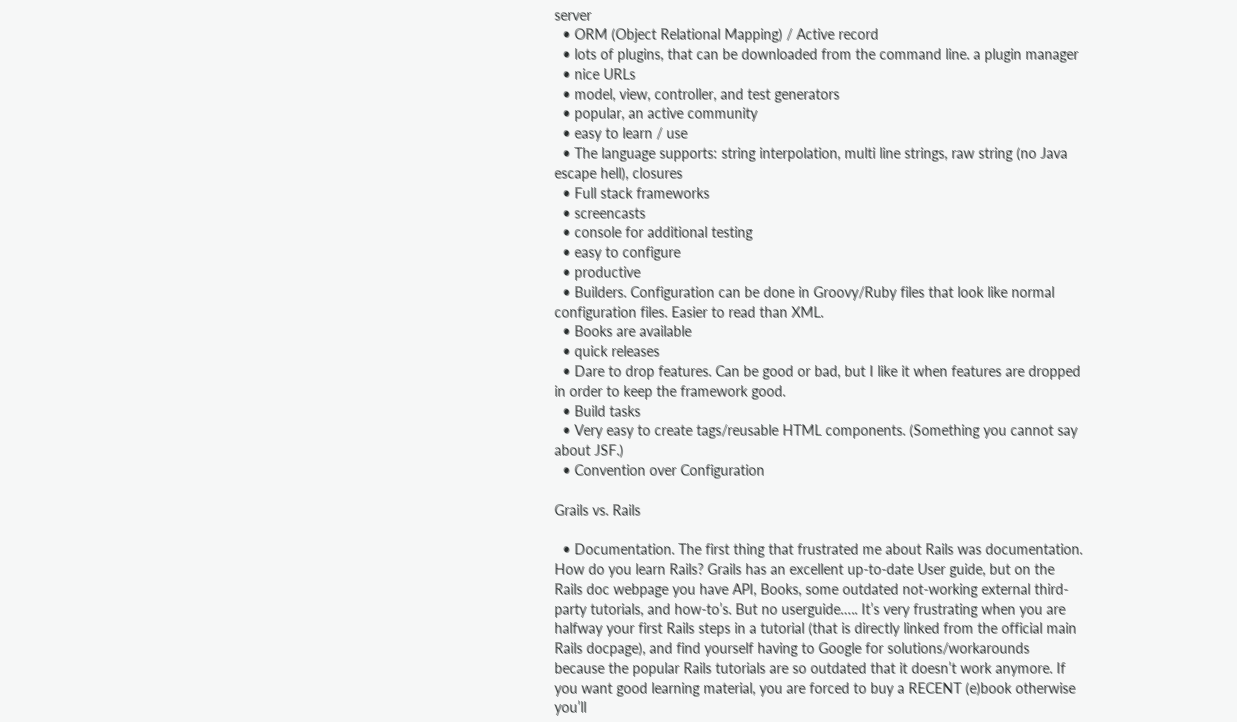server
  • ORM (Object Relational Mapping) / Active record
  • lots of plugins, that can be downloaded from the command line. a plugin manager
  • nice URLs
  • model, view, controller, and test generators
  • popular, an active community
  • easy to learn / use
  • The language supports: string interpolation, multi line strings, raw string (no Java escape hell), closures
  • Full stack frameworks
  • screencasts
  • console for additional testing
  • easy to configure
  • productive
  • Builders. Configuration can be done in Groovy/Ruby files that look like normal configuration files. Easier to read than XML.
  • Books are available
  • quick releases
  • Dare to drop features. Can be good or bad, but I like it when features are dropped in order to keep the framework good.
  • Build tasks
  • Very easy to create tags/reusable HTML components. (Something you cannot say about JSF.)
  • Convention over Configuration

Grails vs. Rails

  • Documentation. The first thing that frustrated me about Rails was documentation. How do you learn Rails? Grails has an excellent up-to-date User guide, but on the Rails doc webpage you have API, Books, some outdated not-working external third-party tutorials, and how-to’s. But no userguide….. It’s very frustrating when you are halfway your first Rails steps in a tutorial (that is directly linked from the official main Rails docpage), and find yourself having to Google for solutions/workarounds because the popular Rails tutorials are so outdated that it doesn’t work anymore. If you want good learning material, you are forced to buy a RECENT (e)book otherwise you’ll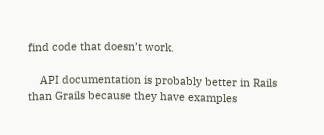find code that doesn’t work.

    API documentation is probably better in Rails than Grails because they have examples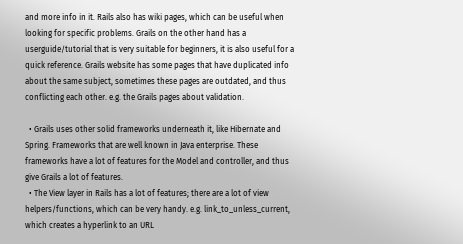and more info in it. Rails also has wiki pages, which can be useful when looking for specific problems. Grails on the other hand has a userguide/tutorial that is very suitable for beginners, it is also useful for a quick reference. Grails website has some pages that have duplicated info about the same subject, sometimes these pages are outdated, and thus conflicting each other. e.g. the Grails pages about validation.

  • Grails uses other solid frameworks underneath it, like Hibernate and Spring. Frameworks that are well known in Java enterprise. These frameworks have a lot of features for the Model and controller, and thus give Grails a lot of features.
  • The View layer in Rails has a lot of features; there are a lot of view helpers/functions, which can be very handy. e.g. link_to_unless_current, which creates a hyperlink to an URL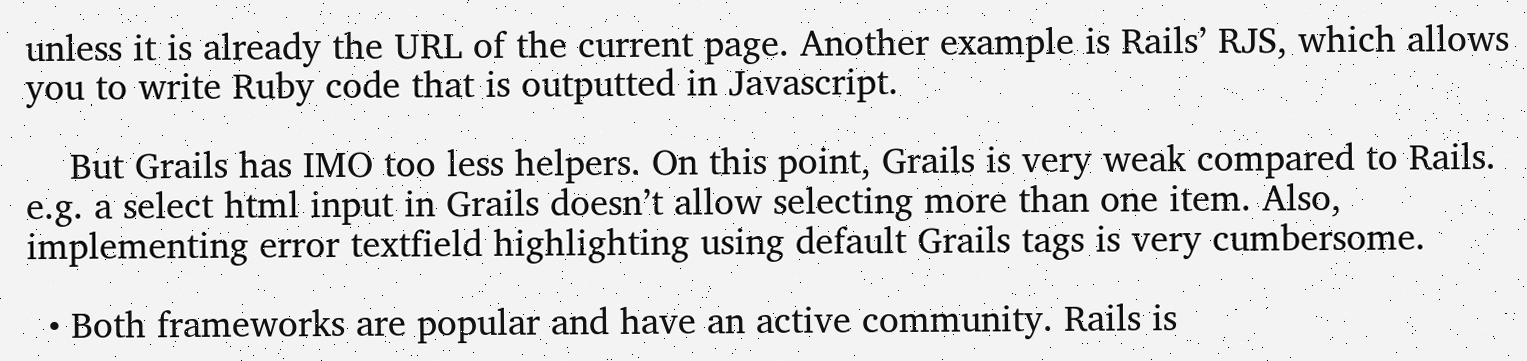unless it is already the URL of the current page. Another example is Rails’ RJS, which allows you to write Ruby code that is outputted in Javascript.

    But Grails has IMO too less helpers. On this point, Grails is very weak compared to Rails. e.g. a select html input in Grails doesn’t allow selecting more than one item. Also, implementing error textfield highlighting using default Grails tags is very cumbersome.

  • Both frameworks are popular and have an active community. Rails is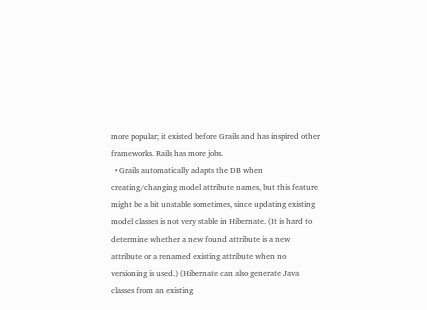more popular; it existed before Grails and has inspired other frameworks. Rails has more jobs.
  • Grails automatically adapts the DB when creating/changing model attribute names, but this feature might be a bit unstable sometimes, since updating existing model classes is not very stable in Hibernate. (It is hard to determine whether a new found attribute is a new attribute or a renamed existing attribute when no versioning is used.) (Hibernate can also generate Java classes from an existing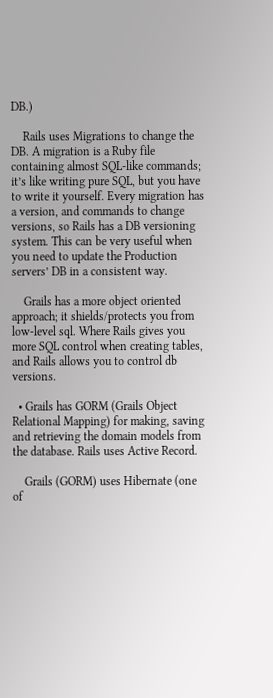DB.)

    Rails uses Migrations to change the DB. A migration is a Ruby file containing almost SQL-like commands; it’s like writing pure SQL, but you have to write it yourself. Every migration has a version, and commands to change versions, so Rails has a DB versioning system. This can be very useful when you need to update the Production servers’ DB in a consistent way.

    Grails has a more object oriented approach; it shields/protects you from low-level sql. Where Rails gives you more SQL control when creating tables, and Rails allows you to control db versions.

  • Grails has GORM (Grails Object Relational Mapping) for making, saving and retrieving the domain models from the database. Rails uses Active Record.

    Grails (GORM) uses Hibernate (one of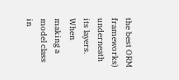the best ORM frameworks) underneath its layers. When making a model class in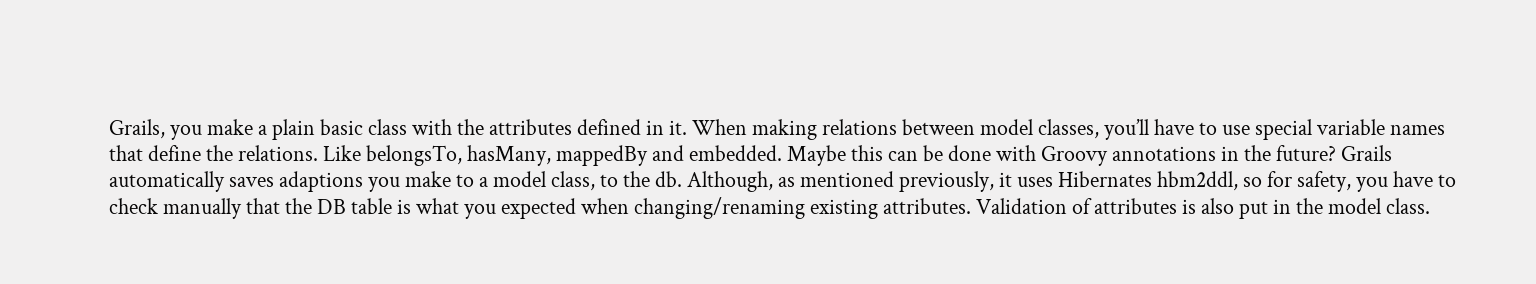Grails, you make a plain basic class with the attributes defined in it. When making relations between model classes, you’ll have to use special variable names that define the relations. Like belongsTo, hasMany, mappedBy and embedded. Maybe this can be done with Groovy annotations in the future? Grails automatically saves adaptions you make to a model class, to the db. Although, as mentioned previously, it uses Hibernates hbm2ddl, so for safety, you have to check manually that the DB table is what you expected when changing/renaming existing attributes. Validation of attributes is also put in the model class.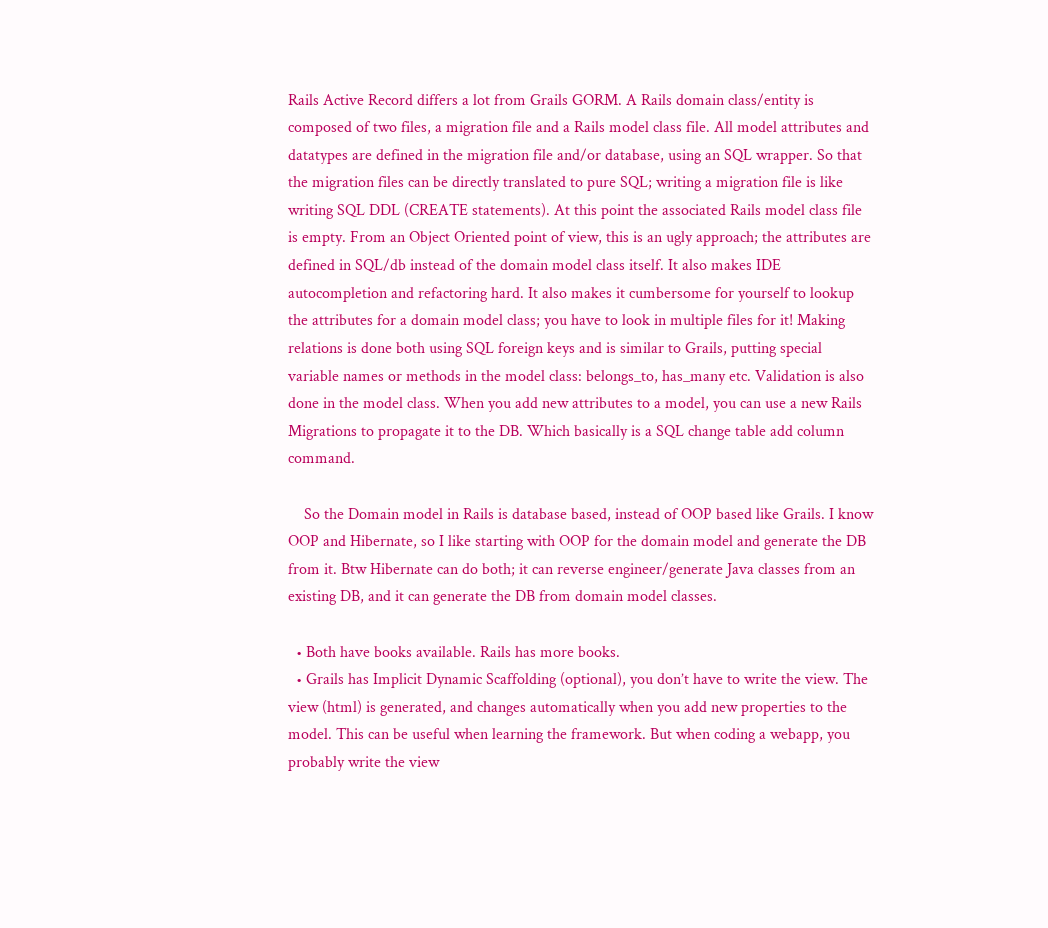Rails Active Record differs a lot from Grails GORM. A Rails domain class/entity is composed of two files, a migration file and a Rails model class file. All model attributes and datatypes are defined in the migration file and/or database, using an SQL wrapper. So that the migration files can be directly translated to pure SQL; writing a migration file is like writing SQL DDL (CREATE statements). At this point the associated Rails model class file is empty. From an Object Oriented point of view, this is an ugly approach; the attributes are defined in SQL/db instead of the domain model class itself. It also makes IDE autocompletion and refactoring hard. It also makes it cumbersome for yourself to lookup the attributes for a domain model class; you have to look in multiple files for it! Making relations is done both using SQL foreign keys and is similar to Grails, putting special variable names or methods in the model class: belongs_to, has_many etc. Validation is also done in the model class. When you add new attributes to a model, you can use a new Rails Migrations to propagate it to the DB. Which basically is a SQL change table add column command.

    So the Domain model in Rails is database based, instead of OOP based like Grails. I know OOP and Hibernate, so I like starting with OOP for the domain model and generate the DB from it. Btw Hibernate can do both; it can reverse engineer/generate Java classes from an existing DB, and it can generate the DB from domain model classes.

  • Both have books available. Rails has more books.
  • Grails has Implicit Dynamic Scaffolding (optional), you don’t have to write the view. The view (html) is generated, and changes automatically when you add new properties to the model. This can be useful when learning the framework. But when coding a webapp, you probably write the view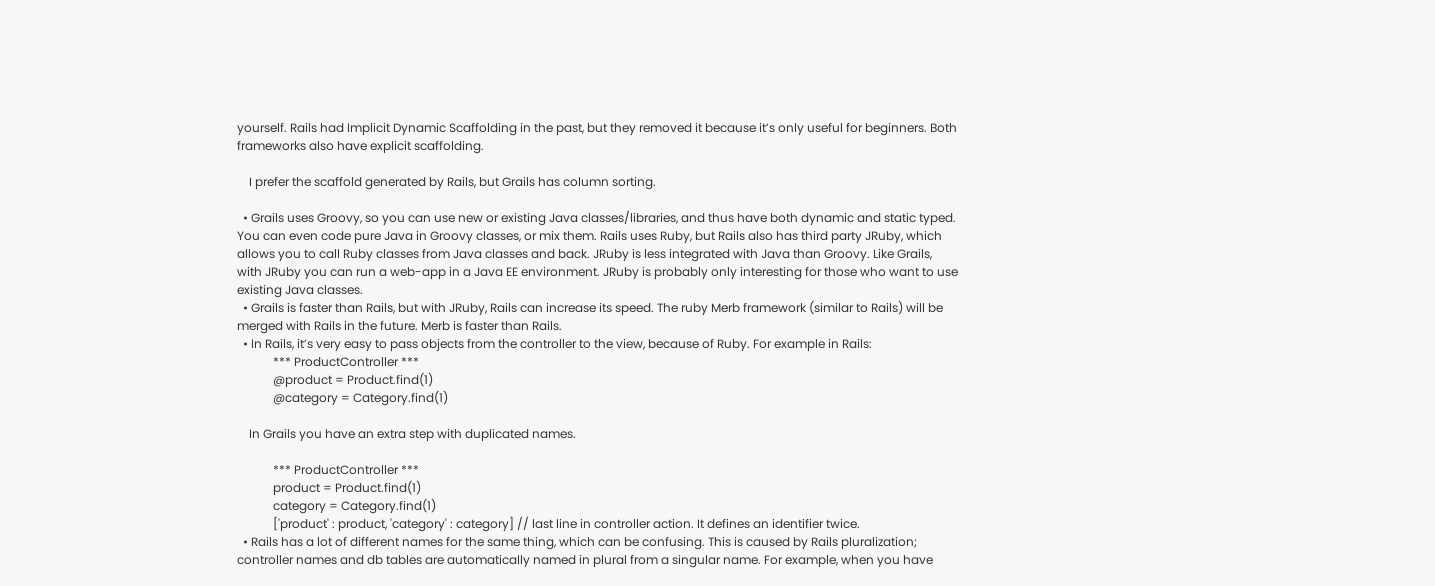yourself. Rails had Implicit Dynamic Scaffolding in the past, but they removed it because it’s only useful for beginners. Both frameworks also have explicit scaffolding.

    I prefer the scaffold generated by Rails, but Grails has column sorting.

  • Grails uses Groovy, so you can use new or existing Java classes/libraries, and thus have both dynamic and static typed. You can even code pure Java in Groovy classes, or mix them. Rails uses Ruby, but Rails also has third party JRuby, which allows you to call Ruby classes from Java classes and back. JRuby is less integrated with Java than Groovy. Like Grails, with JRuby you can run a web-app in a Java EE environment. JRuby is probably only interesting for those who want to use existing Java classes.
  • Grails is faster than Rails, but with JRuby, Rails can increase its speed. The ruby Merb framework (similar to Rails) will be merged with Rails in the future. Merb is faster than Rails.
  • In Rails, it’s very easy to pass objects from the controller to the view, because of Ruby. For example in Rails:
            *** ProductController ***
            @product = Product.find(1)
            @category = Category.find(1)

    In Grails you have an extra step with duplicated names.

            *** ProductController ***
            product = Product.find(1)
            category = Category.find(1)
            ['product' : product, 'category' : category] // last line in controller action. It defines an identifier twice.
  • Rails has a lot of different names for the same thing, which can be confusing. This is caused by Rails pluralization; controller names and db tables are automatically named in plural from a singular name. For example, when you have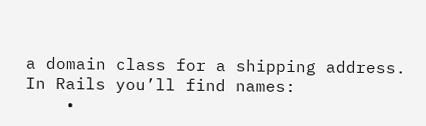a domain class for a shipping address. In Rails you’ll find names:
    •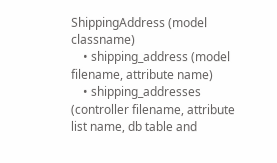ShippingAddress (model classname)
    • shipping_address (model filename, attribute name)
    • shipping_addresses (controller filename, attribute list name, db table and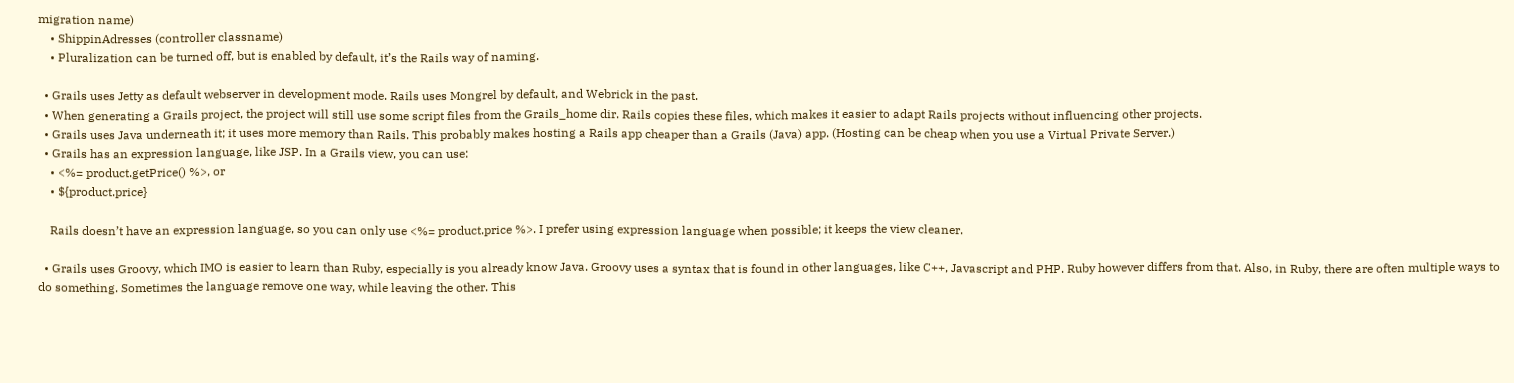migration name)
    • ShippinAdresses (controller classname)
    • Pluralization can be turned off, but is enabled by default, it’s the Rails way of naming.

  • Grails uses Jetty as default webserver in development mode. Rails uses Mongrel by default, and Webrick in the past.
  • When generating a Grails project, the project will still use some script files from the Grails_home dir. Rails copies these files, which makes it easier to adapt Rails projects without influencing other projects.
  • Grails uses Java underneath it; it uses more memory than Rails. This probably makes hosting a Rails app cheaper than a Grails (Java) app. (Hosting can be cheap when you use a Virtual Private Server.)
  • Grails has an expression language, like JSP. In a Grails view, you can use:
    • <%= product.getPrice() %>, or
    • ${product.price}

    Rails doesn’t have an expression language, so you can only use <%= product.price %>. I prefer using expression language when possible; it keeps the view cleaner.

  • Grails uses Groovy, which IMO is easier to learn than Ruby, especially is you already know Java. Groovy uses a syntax that is found in other languages, like C++, Javascript and PHP. Ruby however differs from that. Also, in Ruby, there are often multiple ways to do something. Sometimes the language remove one way, while leaving the other. This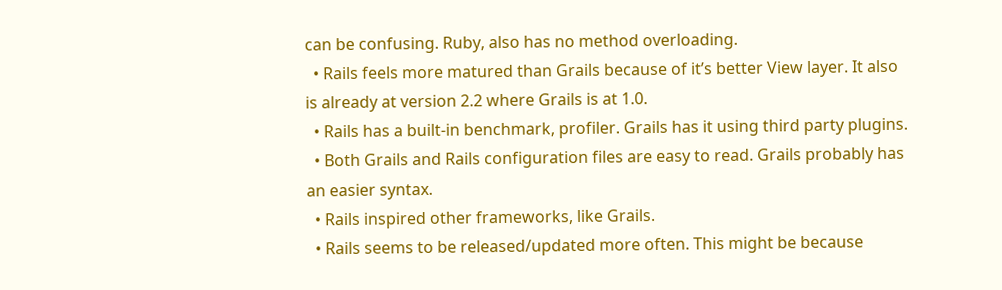can be confusing. Ruby, also has no method overloading.
  • Rails feels more matured than Grails because of it’s better View layer. It also is already at version 2.2 where Grails is at 1.0.
  • Rails has a built-in benchmark, profiler. Grails has it using third party plugins.
  • Both Grails and Rails configuration files are easy to read. Grails probably has an easier syntax.
  • Rails inspired other frameworks, like Grails.
  • Rails seems to be released/updated more often. This might be because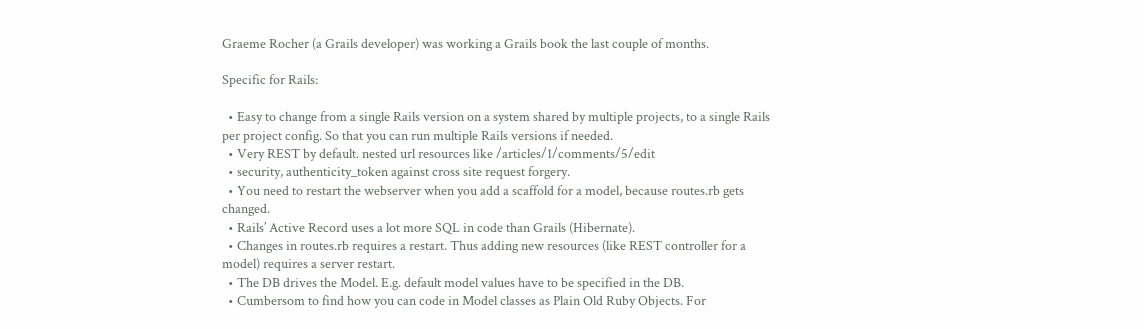Graeme Rocher (a Grails developer) was working a Grails book the last couple of months.

Specific for Rails:

  • Easy to change from a single Rails version on a system shared by multiple projects, to a single Rails per project config. So that you can run multiple Rails versions if needed.
  • Very REST by default. nested url resources like /articles/1/comments/5/edit
  • security, authenticity_token against cross site request forgery.
  • You need to restart the webserver when you add a scaffold for a model, because routes.rb gets changed.
  • Rails’ Active Record uses a lot more SQL in code than Grails (Hibernate).
  • Changes in routes.rb requires a restart. Thus adding new resources (like REST controller for a model) requires a server restart.
  • The DB drives the Model. E.g. default model values have to be specified in the DB.
  • Cumbersom to find how you can code in Model classes as Plain Old Ruby Objects. For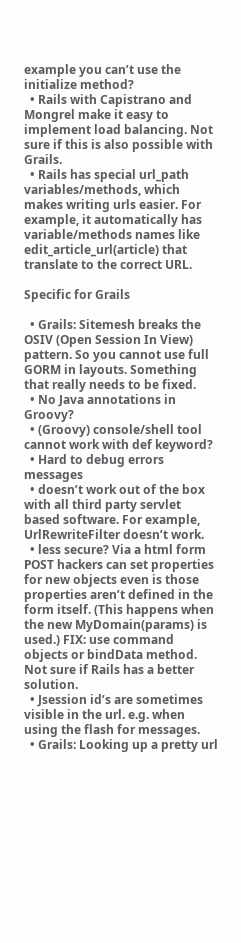example you can’t use the initialize method?
  • Rails with Capistrano and Mongrel make it easy to implement load balancing. Not sure if this is also possible with Grails.
  • Rails has special url_path variables/methods, which makes writing urls easier. For example, it automatically has variable/methods names like edit_article_url(article) that translate to the correct URL.

Specific for Grails

  • Grails: Sitemesh breaks the OSIV (Open Session In View) pattern. So you cannot use full GORM in layouts. Something that really needs to be fixed.
  • No Java annotations in Groovy?
  • (Groovy) console/shell tool cannot work with def keyword?
  • Hard to debug errors messages
  • doesn’t work out of the box with all third party servlet based software. For example, UrlRewriteFilter doesn’t work.
  • less secure? Via a html form POST hackers can set properties for new objects even is those properties aren’t defined in the form itself. (This happens when the new MyDomain(params) is used.) FIX: use command objects or bindData method. Not sure if Rails has a better solution.
  • Jsession id’s are sometimes visible in the url. e.g. when using the flash for messages.
  • Grails: Looking up a pretty url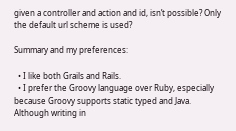given a controller and action and id, isn’t possible? Only the default url scheme is used?

Summary and my preferences:

  • I like both Grails and Rails.
  • I prefer the Groovy language over Ruby, especially because Groovy supports static typed and Java. Although writing in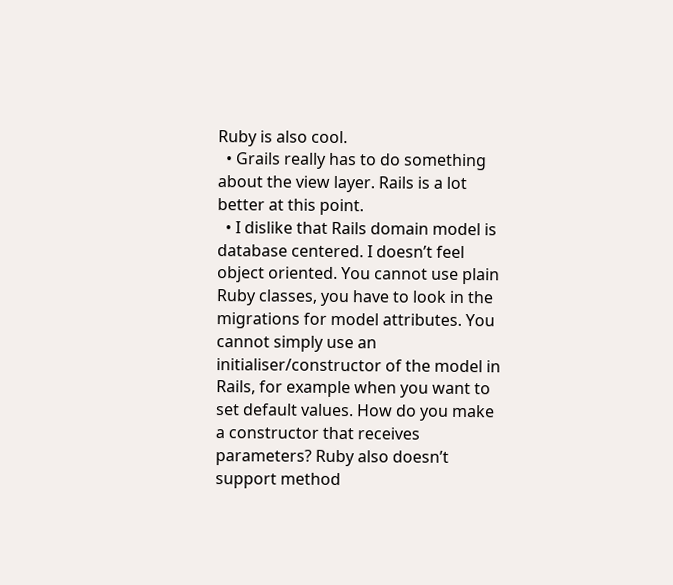Ruby is also cool.
  • Grails really has to do something about the view layer. Rails is a lot better at this point.
  • I dislike that Rails domain model is database centered. I doesn’t feel object oriented. You cannot use plain Ruby classes, you have to look in the migrations for model attributes. You cannot simply use an initialiser/constructor of the model in Rails, for example when you want to set default values. How do you make a constructor that receives parameters? Ruby also doesn’t support method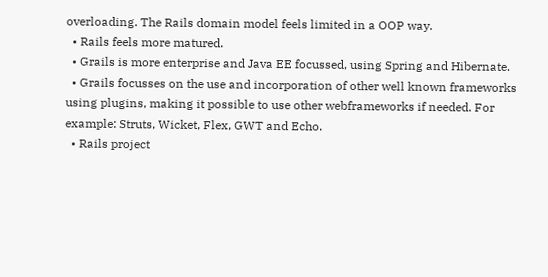overloading. The Rails domain model feels limited in a OOP way.
  • Rails feels more matured.
  • Grails is more enterprise and Java EE focussed, using Spring and Hibernate.
  • Grails focusses on the use and incorporation of other well known frameworks using plugins, making it possible to use other webframeworks if needed. For example: Struts, Wicket, Flex, GWT and Echo.
  • Rails project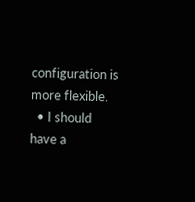configuration is more flexible.
  • I should have a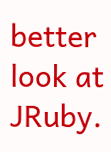better look at JRuby.